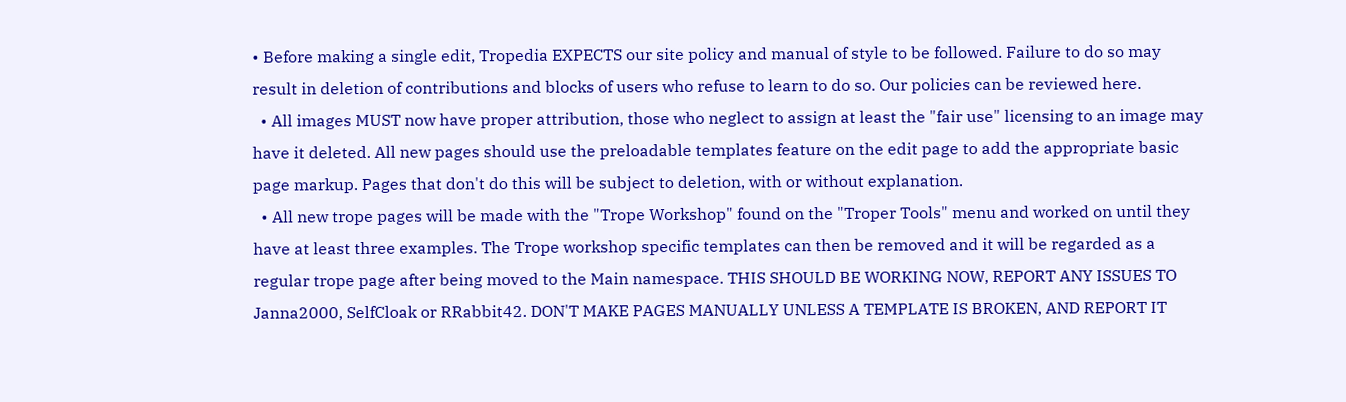• Before making a single edit, Tropedia EXPECTS our site policy and manual of style to be followed. Failure to do so may result in deletion of contributions and blocks of users who refuse to learn to do so. Our policies can be reviewed here.
  • All images MUST now have proper attribution, those who neglect to assign at least the "fair use" licensing to an image may have it deleted. All new pages should use the preloadable templates feature on the edit page to add the appropriate basic page markup. Pages that don't do this will be subject to deletion, with or without explanation.
  • All new trope pages will be made with the "Trope Workshop" found on the "Troper Tools" menu and worked on until they have at least three examples. The Trope workshop specific templates can then be removed and it will be regarded as a regular trope page after being moved to the Main namespace. THIS SHOULD BE WORKING NOW, REPORT ANY ISSUES TO Janna2000, SelfCloak or RRabbit42. DON'T MAKE PAGES MANUALLY UNLESS A TEMPLATE IS BROKEN, AND REPORT IT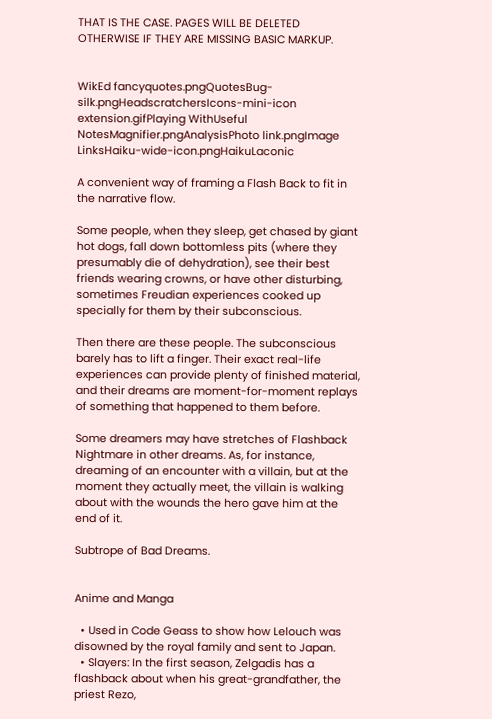THAT IS THE CASE. PAGES WILL BE DELETED OTHERWISE IF THEY ARE MISSING BASIC MARKUP.


WikEd fancyquotes.pngQuotesBug-silk.pngHeadscratchersIcons-mini-icon extension.gifPlaying WithUseful NotesMagnifier.pngAnalysisPhoto link.pngImage LinksHaiku-wide-icon.pngHaikuLaconic

A convenient way of framing a Flash Back to fit in the narrative flow.

Some people, when they sleep, get chased by giant hot dogs, fall down bottomless pits (where they presumably die of dehydration), see their best friends wearing crowns, or have other disturbing, sometimes Freudian experiences cooked up specially for them by their subconscious.

Then there are these people. The subconscious barely has to lift a finger. Their exact real-life experiences can provide plenty of finished material, and their dreams are moment-for-moment replays of something that happened to them before.

Some dreamers may have stretches of Flashback Nightmare in other dreams. As, for instance, dreaming of an encounter with a villain, but at the moment they actually meet, the villain is walking about with the wounds the hero gave him at the end of it.

Subtrope of Bad Dreams.


Anime and Manga

  • Used in Code Geass to show how Lelouch was disowned by the royal family and sent to Japan.
  • Slayers: In the first season, Zelgadis has a flashback about when his great-grandfather, the priest Rezo,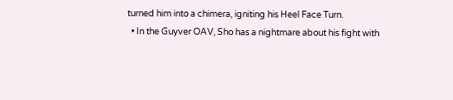turned him into a chimera, igniting his Heel Face Turn.
  • In the Guyver OAV, Sho has a nightmare about his fight with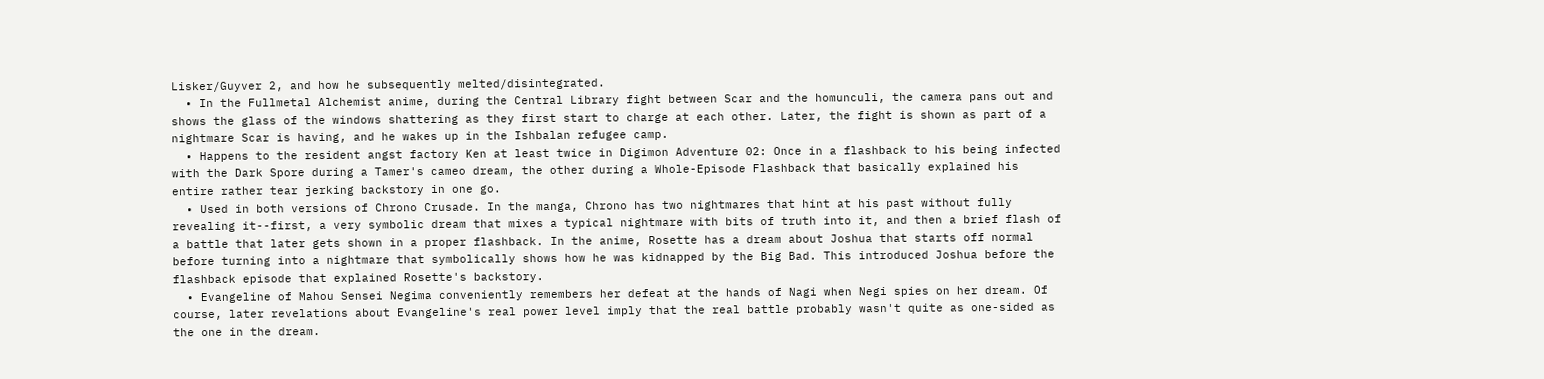Lisker/Guyver 2, and how he subsequently melted/disintegrated.
  • In the Fullmetal Alchemist anime, during the Central Library fight between Scar and the homunculi, the camera pans out and shows the glass of the windows shattering as they first start to charge at each other. Later, the fight is shown as part of a nightmare Scar is having, and he wakes up in the Ishbalan refugee camp.
  • Happens to the resident angst factory Ken at least twice in Digimon Adventure 02: Once in a flashback to his being infected with the Dark Spore during a Tamer's cameo dream, the other during a Whole-Episode Flashback that basically explained his entire rather tear jerking backstory in one go.
  • Used in both versions of Chrono Crusade. In the manga, Chrono has two nightmares that hint at his past without fully revealing it--first, a very symbolic dream that mixes a typical nightmare with bits of truth into it, and then a brief flash of a battle that later gets shown in a proper flashback. In the anime, Rosette has a dream about Joshua that starts off normal before turning into a nightmare that symbolically shows how he was kidnapped by the Big Bad. This introduced Joshua before the flashback episode that explained Rosette's backstory.
  • Evangeline of Mahou Sensei Negima conveniently remembers her defeat at the hands of Nagi when Negi spies on her dream. Of course, later revelations about Evangeline's real power level imply that the real battle probably wasn't quite as one-sided as the one in the dream.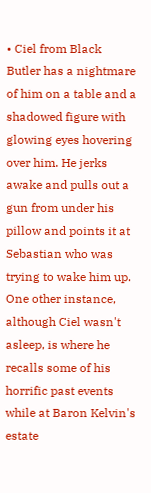• Ciel from Black Butler has a nightmare of him on a table and a shadowed figure with glowing eyes hovering over him. He jerks awake and pulls out a gun from under his pillow and points it at Sebastian who was trying to wake him up. One other instance, although Ciel wasn't asleep, is where he recalls some of his horrific past events while at Baron Kelvin's estate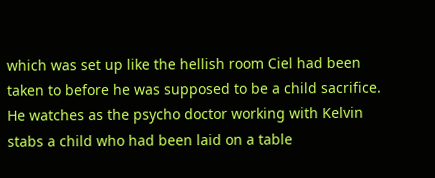which was set up like the hellish room Ciel had been taken to before he was supposed to be a child sacrifice. He watches as the psycho doctor working with Kelvin stabs a child who had been laid on a table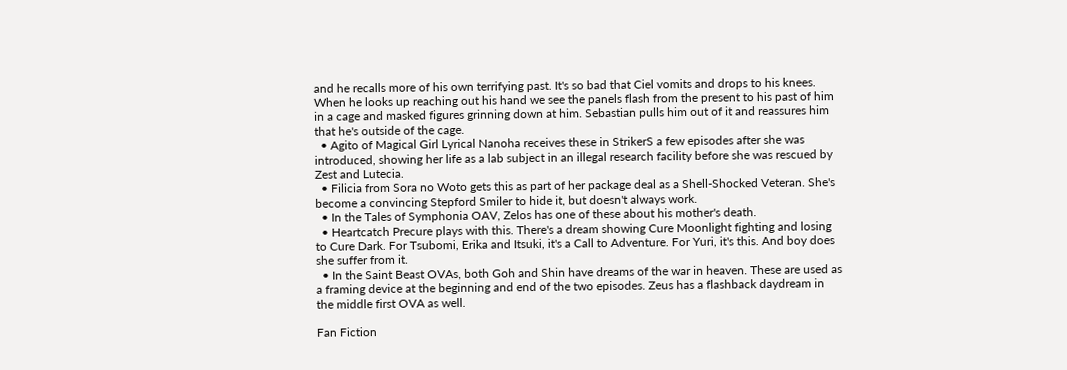and he recalls more of his own terrifying past. It's so bad that Ciel vomits and drops to his knees. When he looks up reaching out his hand we see the panels flash from the present to his past of him in a cage and masked figures grinning down at him. Sebastian pulls him out of it and reassures him that he's outside of the cage.
  • Agito of Magical Girl Lyrical Nanoha receives these in StrikerS a few episodes after she was introduced, showing her life as a lab subject in an illegal research facility before she was rescued by Zest and Lutecia.
  • Filicia from Sora no Woto gets this as part of her package deal as a Shell-Shocked Veteran. She's become a convincing Stepford Smiler to hide it, but doesn't always work.
  • In the Tales of Symphonia OAV, Zelos has one of these about his mother's death.
  • Heartcatch Precure plays with this. There's a dream showing Cure Moonlight fighting and losing to Cure Dark. For Tsubomi, Erika and Itsuki, it's a Call to Adventure. For Yuri, it's this. And boy does she suffer from it.
  • In the Saint Beast OVAs, both Goh and Shin have dreams of the war in heaven. These are used as a framing device at the beginning and end of the two episodes. Zeus has a flashback daydream in the middle first OVA as well.

Fan Fiction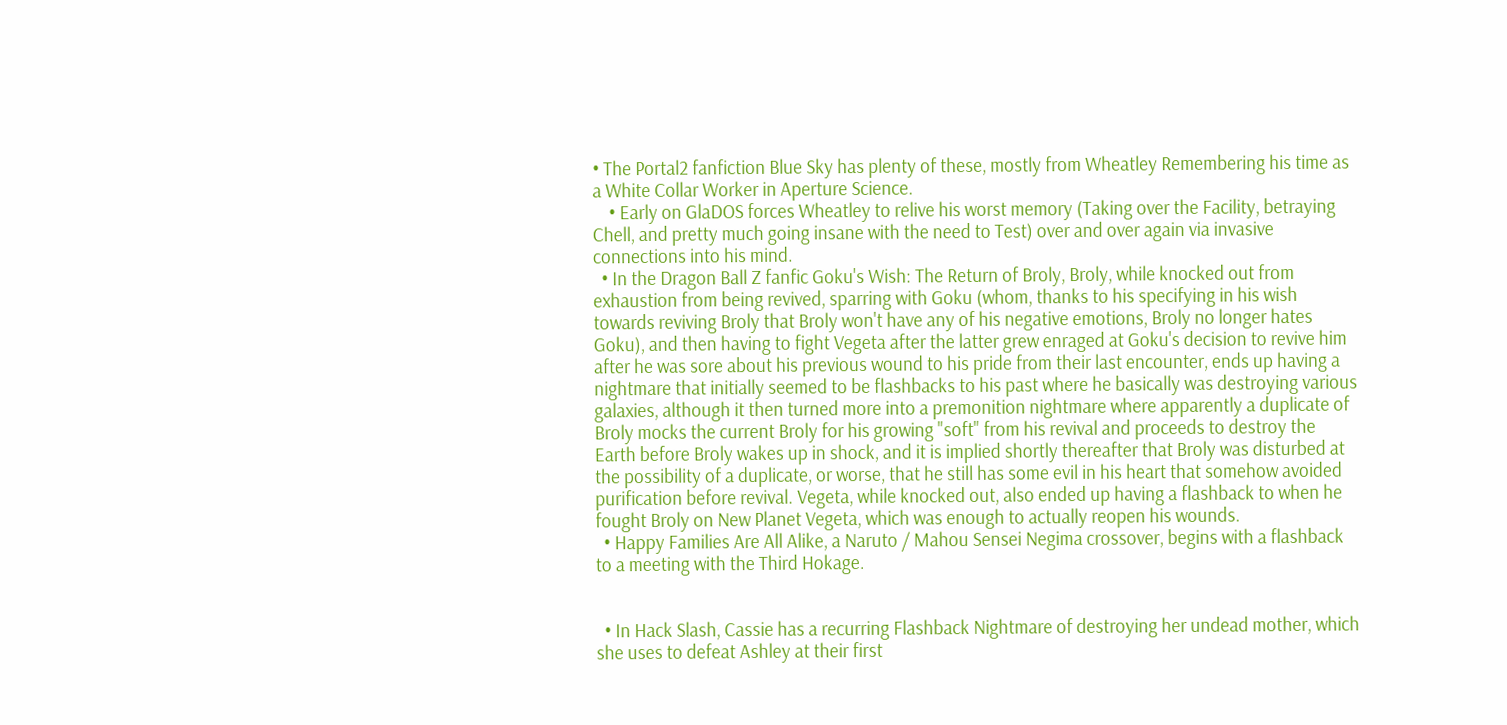• The Portal2 fanfiction Blue Sky has plenty of these, mostly from Wheatley Remembering his time as a White Collar Worker in Aperture Science.
    • Early on GlaDOS forces Wheatley to relive his worst memory (Taking over the Facility, betraying Chell, and pretty much going insane with the need to Test) over and over again via invasive connections into his mind.
  • In the Dragon Ball Z fanfic Goku's Wish: The Return of Broly, Broly, while knocked out from exhaustion from being revived, sparring with Goku (whom, thanks to his specifying in his wish towards reviving Broly that Broly won't have any of his negative emotions, Broly no longer hates Goku), and then having to fight Vegeta after the latter grew enraged at Goku's decision to revive him after he was sore about his previous wound to his pride from their last encounter, ends up having a nightmare that initially seemed to be flashbacks to his past where he basically was destroying various galaxies, although it then turned more into a premonition nightmare where apparently a duplicate of Broly mocks the current Broly for his growing "soft" from his revival and proceeds to destroy the Earth before Broly wakes up in shock, and it is implied shortly thereafter that Broly was disturbed at the possibility of a duplicate, or worse, that he still has some evil in his heart that somehow avoided purification before revival. Vegeta, while knocked out, also ended up having a flashback to when he fought Broly on New Planet Vegeta, which was enough to actually reopen his wounds.
  • Happy Families Are All Alike, a Naruto / Mahou Sensei Negima crossover, begins with a flashback to a meeting with the Third Hokage.


  • In Hack Slash, Cassie has a recurring Flashback Nightmare of destroying her undead mother, which she uses to defeat Ashley at their first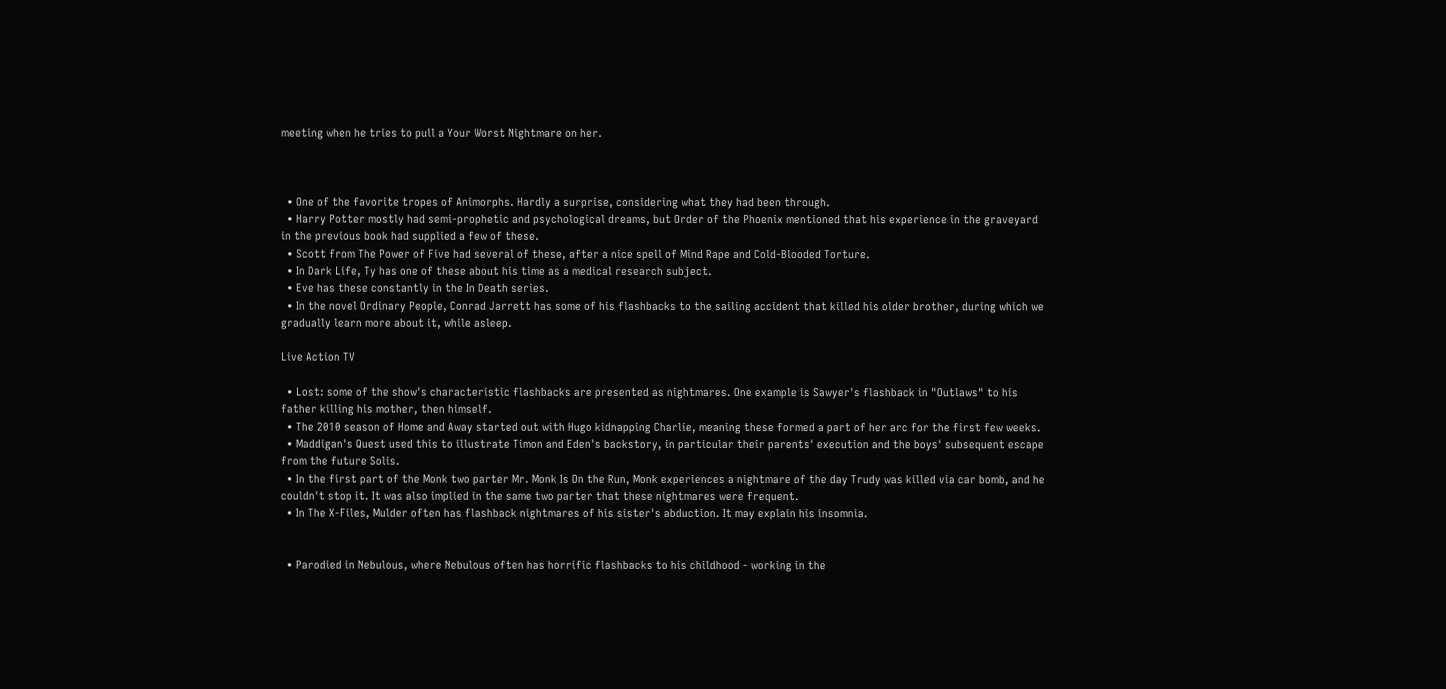meeting when he tries to pull a Your Worst Nightmare on her.



  • One of the favorite tropes of Animorphs. Hardly a surprise, considering what they had been through.
  • Harry Potter mostly had semi-prophetic and psychological dreams, but Order of the Phoenix mentioned that his experience in the graveyard in the previous book had supplied a few of these.
  • Scott from The Power of Five had several of these, after a nice spell of Mind Rape and Cold-Blooded Torture.
  • In Dark Life, Ty has one of these about his time as a medical research subject.
  • Eve has these constantly in the In Death series.
  • In the novel Ordinary People, Conrad Jarrett has some of his flashbacks to the sailing accident that killed his older brother, during which we gradually learn more about it, while asleep.

Live Action TV

  • Lost: some of the show's characteristic flashbacks are presented as nightmares. One example is Sawyer's flashback in "Outlaws" to his father killing his mother, then himself.
  • The 2010 season of Home and Away started out with Hugo kidnapping Charlie, meaning these formed a part of her arc for the first few weeks.
  • Maddigan's Quest used this to illustrate Timon and Eden's backstory, in particular their parents' execution and the boys' subsequent escape from the future Solis.
  • In the first part of the Monk two parter Mr. Monk Is On the Run, Monk experiences a nightmare of the day Trudy was killed via car bomb, and he couldn't stop it. It was also implied in the same two parter that these nightmares were frequent.
  • In The X-Files, Mulder often has flashback nightmares of his sister's abduction. It may explain his insomnia.


  • Parodied in Nebulous, where Nebulous often has horrific flashbacks to his childhood - working in the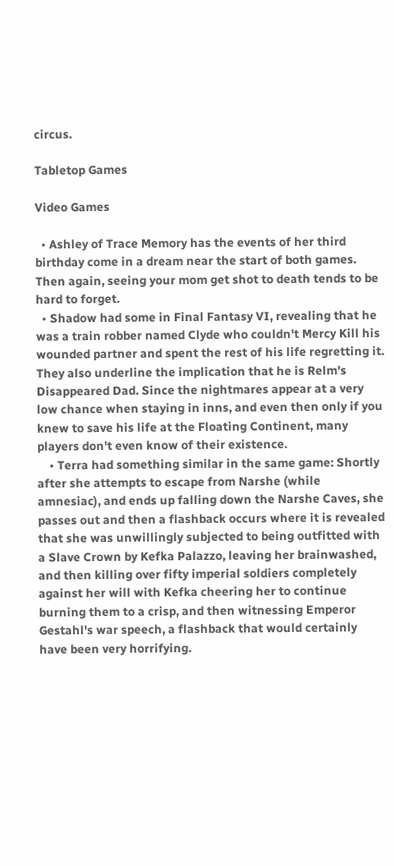circus.

Tabletop Games

Video Games

  • Ashley of Trace Memory has the events of her third birthday come in a dream near the start of both games. Then again, seeing your mom get shot to death tends to be hard to forget.
  • Shadow had some in Final Fantasy VI, revealing that he was a train robber named Clyde who couldn't Mercy Kill his wounded partner and spent the rest of his life regretting it. They also underline the implication that he is Relm's Disappeared Dad. Since the nightmares appear at a very low chance when staying in inns, and even then only if you knew to save his life at the Floating Continent, many players don't even know of their existence.
    • Terra had something similar in the same game: Shortly after she attempts to escape from Narshe (while amnesiac), and ends up falling down the Narshe Caves, she passes out and then a flashback occurs where it is revealed that she was unwillingly subjected to being outfitted with a Slave Crown by Kefka Palazzo, leaving her brainwashed, and then killing over fifty imperial soldiers completely against her will with Kefka cheering her to continue burning them to a crisp, and then witnessing Emperor Gestahl's war speech, a flashback that would certainly have been very horrifying.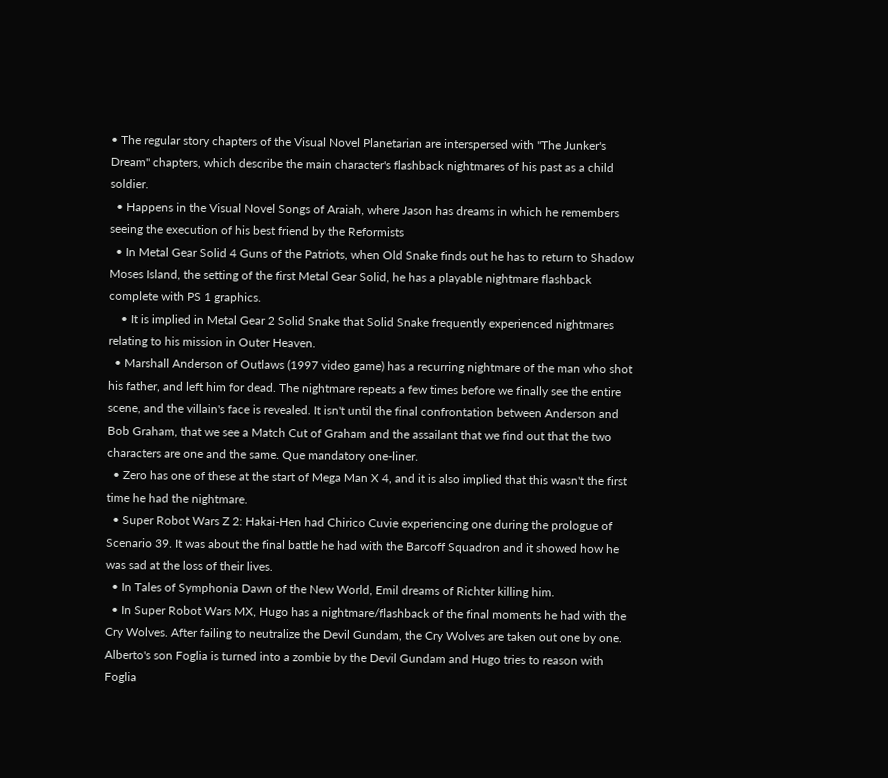• The regular story chapters of the Visual Novel Planetarian are interspersed with "The Junker's Dream" chapters, which describe the main character's flashback nightmares of his past as a child soldier.
  • Happens in the Visual Novel Songs of Araiah, where Jason has dreams in which he remembers seeing the execution of his best friend by the Reformists
  • In Metal Gear Solid 4 Guns of the Patriots, when Old Snake finds out he has to return to Shadow Moses Island, the setting of the first Metal Gear Solid, he has a playable nightmare flashback complete with PS 1 graphics.
    • It is implied in Metal Gear 2 Solid Snake that Solid Snake frequently experienced nightmares relating to his mission in Outer Heaven.
  • Marshall Anderson of Outlaws (1997 video game) has a recurring nightmare of the man who shot his father, and left him for dead. The nightmare repeats a few times before we finally see the entire scene, and the villain's face is revealed. It isn't until the final confrontation between Anderson and Bob Graham, that we see a Match Cut of Graham and the assailant that we find out that the two characters are one and the same. Que mandatory one-liner.
  • Zero has one of these at the start of Mega Man X 4, and it is also implied that this wasn't the first time he had the nightmare.
  • Super Robot Wars Z 2: Hakai-Hen had Chirico Cuvie experiencing one during the prologue of Scenario 39. It was about the final battle he had with the Barcoff Squadron and it showed how he was sad at the loss of their lives.
  • In Tales of Symphonia Dawn of the New World, Emil dreams of Richter killing him.
  • In Super Robot Wars MX, Hugo has a nightmare/flashback of the final moments he had with the Cry Wolves. After failing to neutralize the Devil Gundam, the Cry Wolves are taken out one by one. Alberto's son Foglia is turned into a zombie by the Devil Gundam and Hugo tries to reason with Foglia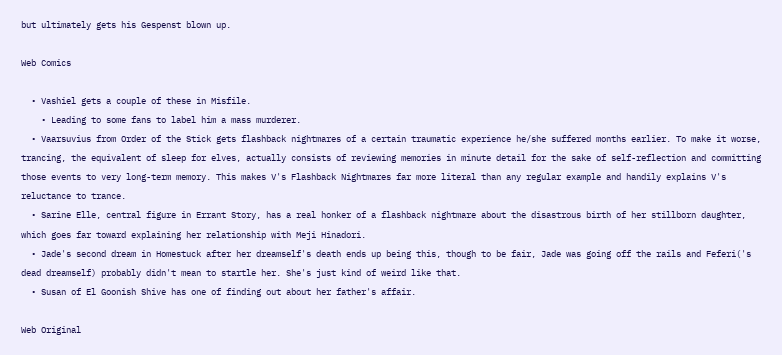but ultimately gets his Gespenst blown up.

Web Comics

  • Vashiel gets a couple of these in Misfile.
    • Leading to some fans to label him a mass murderer.
  • Vaarsuvius from Order of the Stick gets flashback nightmares of a certain traumatic experience he/she suffered months earlier. To make it worse, trancing, the equivalent of sleep for elves, actually consists of reviewing memories in minute detail for the sake of self-reflection and committing those events to very long-term memory. This makes V's Flashback Nightmares far more literal than any regular example and handily explains V's reluctance to trance.
  • Sarine Elle, central figure in Errant Story, has a real honker of a flashback nightmare about the disastrous birth of her stillborn daughter, which goes far toward explaining her relationship with Meji Hinadori.
  • Jade's second dream in Homestuck after her dreamself's death ends up being this, though to be fair, Jade was going off the rails and Feferi('s dead dreamself) probably didn't mean to startle her. She's just kind of weird like that.
  • Susan of El Goonish Shive has one of finding out about her father's affair.

Web Original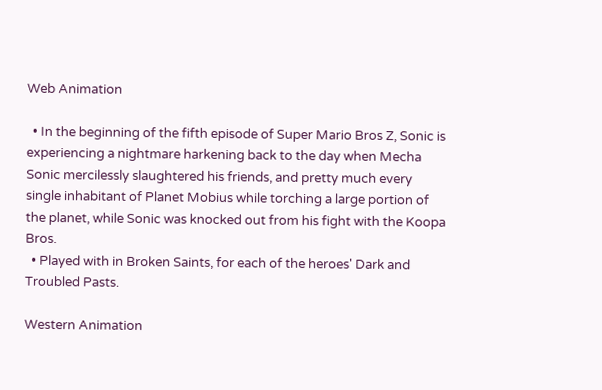Web Animation

  • In the beginning of the fifth episode of Super Mario Bros Z, Sonic is experiencing a nightmare harkening back to the day when Mecha Sonic mercilessly slaughtered his friends, and pretty much every single inhabitant of Planet Mobius while torching a large portion of the planet, while Sonic was knocked out from his fight with the Koopa Bros.
  • Played with in Broken Saints, for each of the heroes' Dark and Troubled Pasts.

Western Animation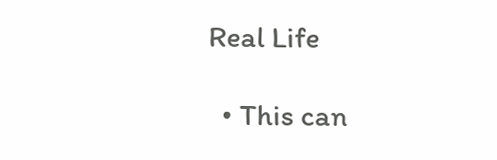Real Life

  • This can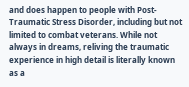and does happen to people with Post-Traumatic Stress Disorder, including but not limited to combat veterans. While not always in dreams, reliving the traumatic experience in high detail is literally known as a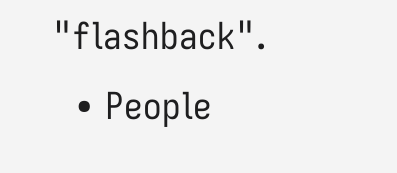"flashback".
  • People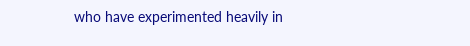who have experimented heavily in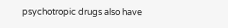psychotropic drugs also have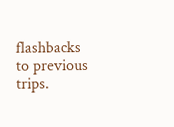flashbacks to previous trips.